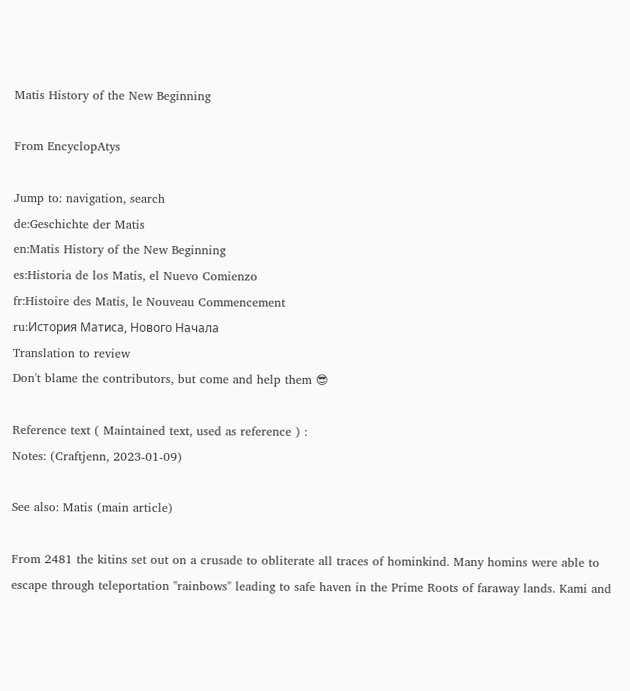Matis History of the New Beginning

From EncyclopAtys

Jump to: navigation, search
de:Geschichte der Matis
en:Matis History of the New Beginning
es:Historia de los Matis, el Nuevo Comienzo
fr:Histoire des Matis, le Nouveau Commencement
ru:История Матиса, Нового Начала
Translation to review
Don't blame the contributors, but come and help them 😎

Reference text ( Maintained text, used as reference ) :
Notes: (Craftjenn, 2023-01-09)

See also: Matis (main article)

From 2481 the kitins set out on a crusade to obliterate all traces of hominkind. Many homins were able to escape through teleportation "rainbows" leading to safe haven in the Prime Roots of faraway lands. Kami and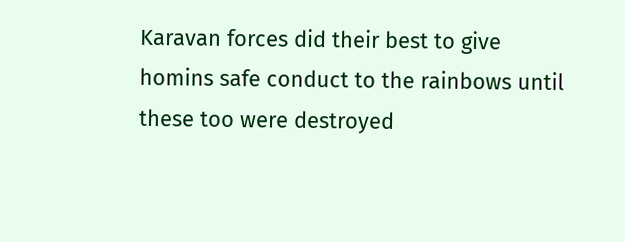Karavan forces did their best to give homins safe conduct to the rainbows until these too were destroyed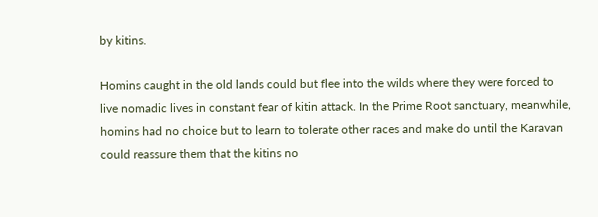by kitins.

Homins caught in the old lands could but flee into the wilds where they were forced to live nomadic lives in constant fear of kitin attack. In the Prime Root sanctuary, meanwhile, homins had no choice but to learn to tolerate other races and make do until the Karavan could reassure them that the kitins no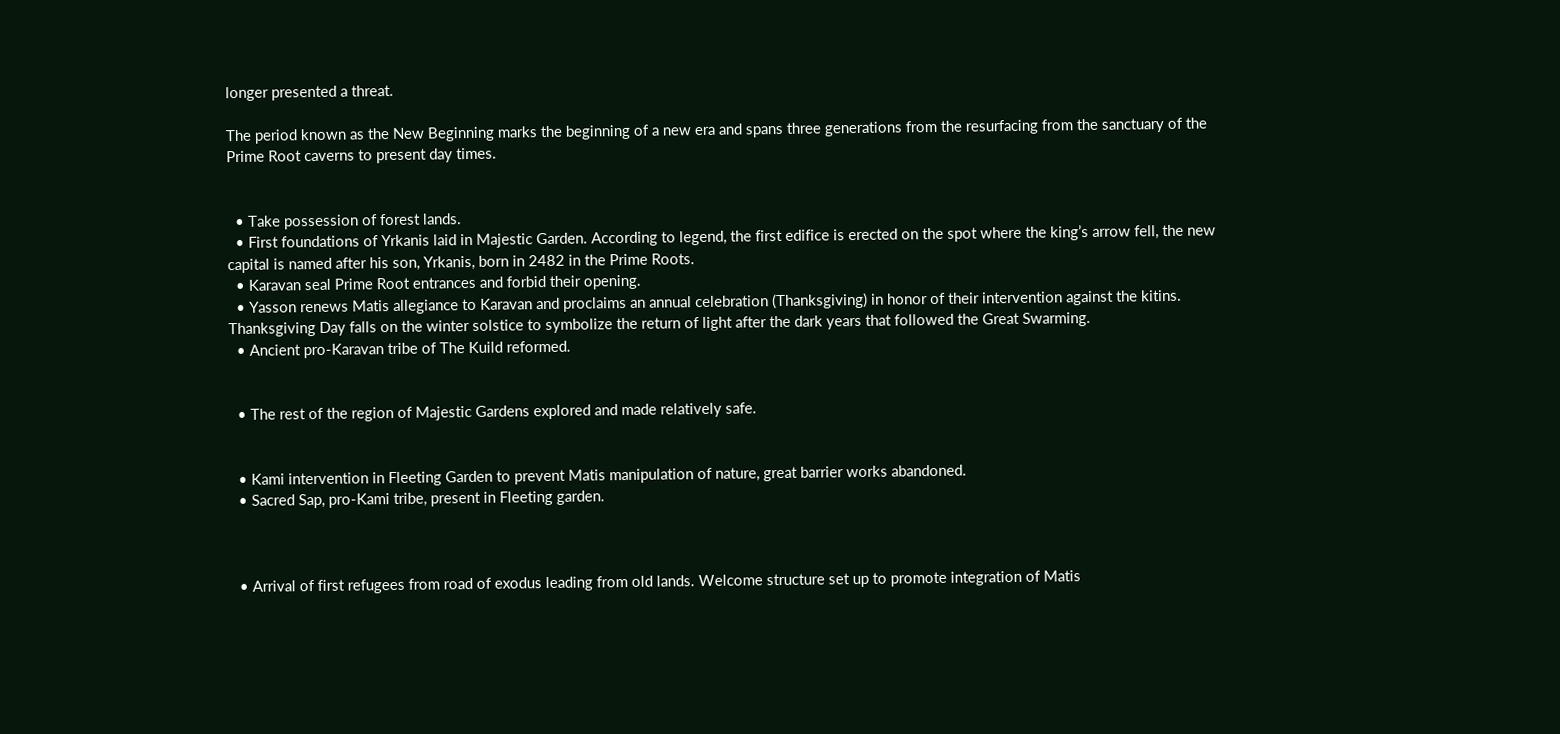longer presented a threat.

The period known as the New Beginning marks the beginning of a new era and spans three generations from the resurfacing from the sanctuary of the Prime Root caverns to present day times.


  • Take possession of forest lands.
  • First foundations of Yrkanis laid in Majestic Garden. According to legend, the first edifice is erected on the spot where the king’s arrow fell, the new capital is named after his son, Yrkanis, born in 2482 in the Prime Roots.
  • Karavan seal Prime Root entrances and forbid their opening.
  • Yasson renews Matis allegiance to Karavan and proclaims an annual celebration (Thanksgiving) in honor of their intervention against the kitins. Thanksgiving Day falls on the winter solstice to symbolize the return of light after the dark years that followed the Great Swarming.
  • Ancient pro-Karavan tribe of The Kuild reformed.


  • The rest of the region of Majestic Gardens explored and made relatively safe.


  • Kami intervention in Fleeting Garden to prevent Matis manipulation of nature, great barrier works abandoned.
  • Sacred Sap, pro-Kami tribe, present in Fleeting garden.



  • Arrival of first refugees from road of exodus leading from old lands. Welcome structure set up to promote integration of Matis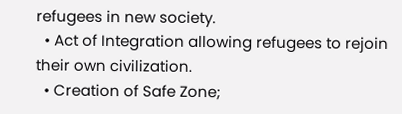refugees in new society.
  • Act of Integration allowing refugees to rejoin their own civilization.
  • Creation of Safe Zone;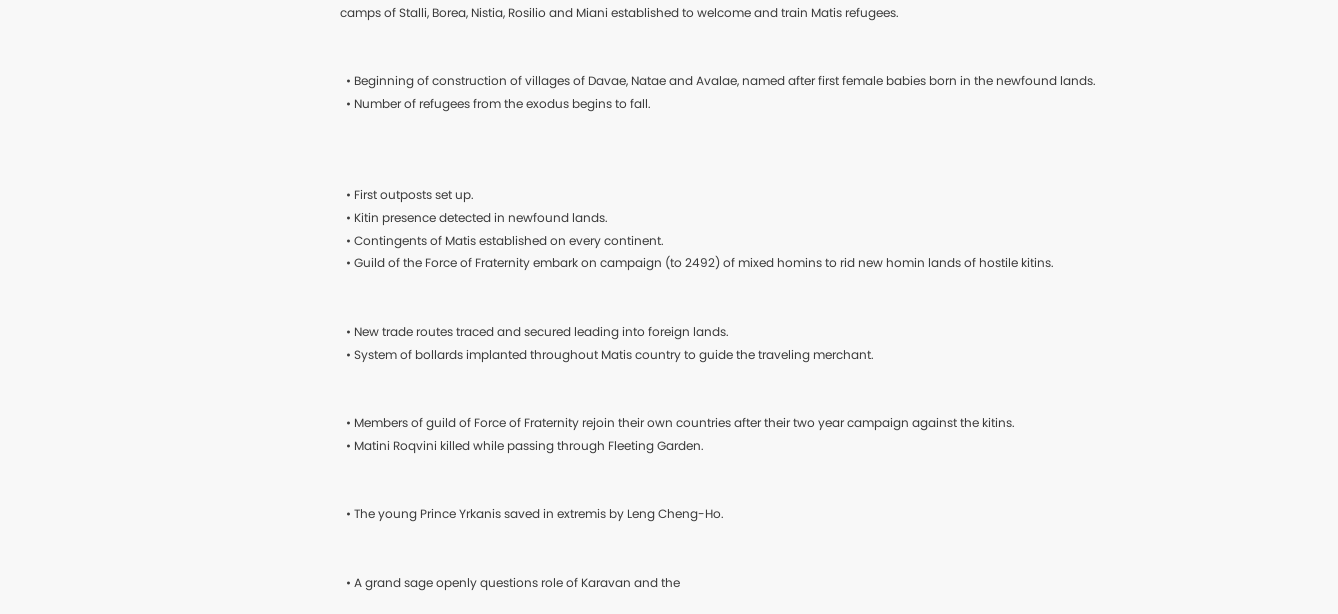camps of Stalli, Borea, Nistia, Rosilio and Miani established to welcome and train Matis refugees.


  • Beginning of construction of villages of Davae, Natae and Avalae, named after first female babies born in the newfound lands.
  • Number of refugees from the exodus begins to fall.



  • First outposts set up.
  • Kitin presence detected in newfound lands.
  • Contingents of Matis established on every continent.
  • Guild of the Force of Fraternity embark on campaign (to 2492) of mixed homins to rid new homin lands of hostile kitins.


  • New trade routes traced and secured leading into foreign lands.
  • System of bollards implanted throughout Matis country to guide the traveling merchant.


  • Members of guild of Force of Fraternity rejoin their own countries after their two year campaign against the kitins.
  • Matini Roqvini killed while passing through Fleeting Garden.


  • The young Prince Yrkanis saved in extremis by Leng Cheng-Ho.


  • A grand sage openly questions role of Karavan and the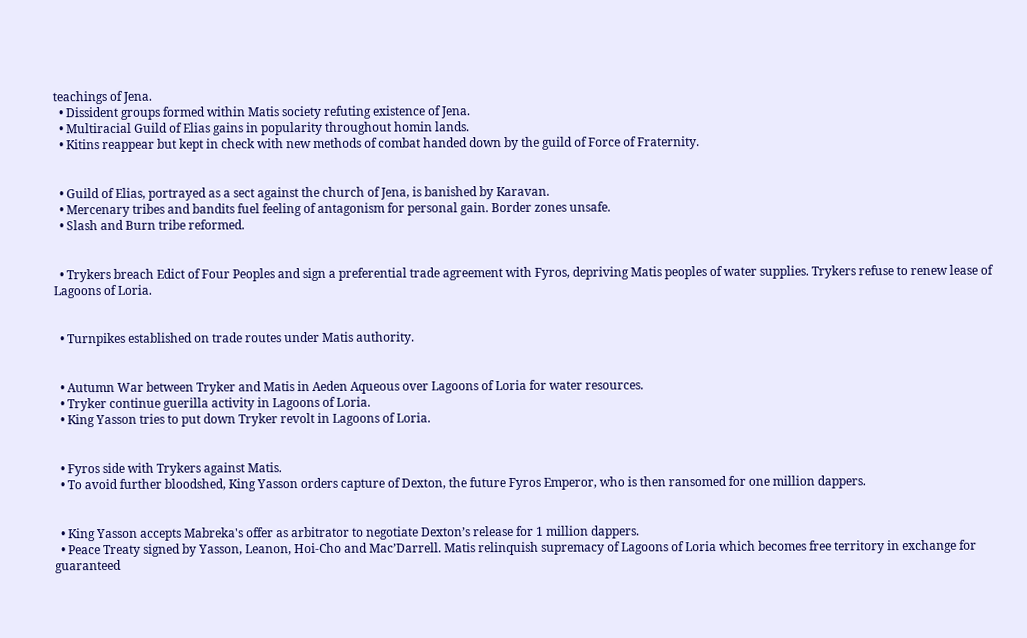teachings of Jena.
  • Dissident groups formed within Matis society refuting existence of Jena.
  • Multiracial Guild of Elias gains in popularity throughout homin lands.
  • Kitins reappear but kept in check with new methods of combat handed down by the guild of Force of Fraternity.


  • Guild of Elias, portrayed as a sect against the church of Jena, is banished by Karavan.
  • Mercenary tribes and bandits fuel feeling of antagonism for personal gain. Border zones unsafe.
  • Slash and Burn tribe reformed.


  • Trykers breach Edict of Four Peoples and sign a preferential trade agreement with Fyros, depriving Matis peoples of water supplies. Trykers refuse to renew lease of Lagoons of Loria.


  • Turnpikes established on trade routes under Matis authority.


  • Autumn War between Tryker and Matis in Aeden Aqueous over Lagoons of Loria for water resources.
  • Tryker continue guerilla activity in Lagoons of Loria.
  • King Yasson tries to put down Tryker revolt in Lagoons of Loria.


  • Fyros side with Trykers against Matis.
  • To avoid further bloodshed, King Yasson orders capture of Dexton, the future Fyros Emperor, who is then ransomed for one million dappers.


  • King Yasson accepts Mabreka's offer as arbitrator to negotiate Dexton’s release for 1 million dappers.
  • Peace Treaty signed by Yasson, Leanon, Hoi-Cho and Mac’Darrell. Matis relinquish supremacy of Lagoons of Loria which becomes free territory in exchange for guaranteed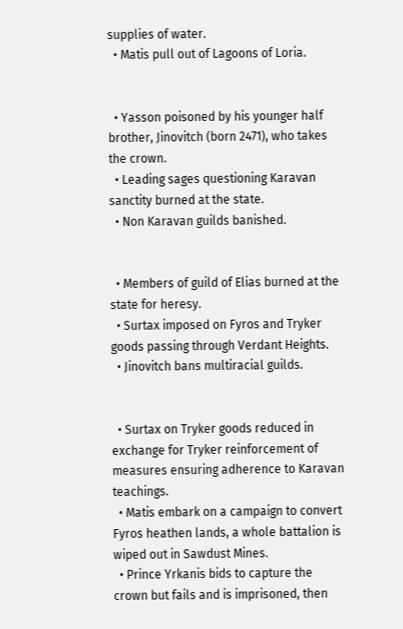supplies of water.
  • Matis pull out of Lagoons of Loria.


  • Yasson poisoned by his younger half brother, Jinovitch (born 2471), who takes the crown.
  • Leading sages questioning Karavan sanctity burned at the state.
  • Non Karavan guilds banished.


  • Members of guild of Elias burned at the state for heresy.
  • Surtax imposed on Fyros and Tryker goods passing through Verdant Heights.
  • Jinovitch bans multiracial guilds.


  • Surtax on Tryker goods reduced in exchange for Tryker reinforcement of measures ensuring adherence to Karavan teachings.
  • Matis embark on a campaign to convert Fyros heathen lands, a whole battalion is wiped out in Sawdust Mines.
  • Prince Yrkanis bids to capture the crown but fails and is imprisoned, then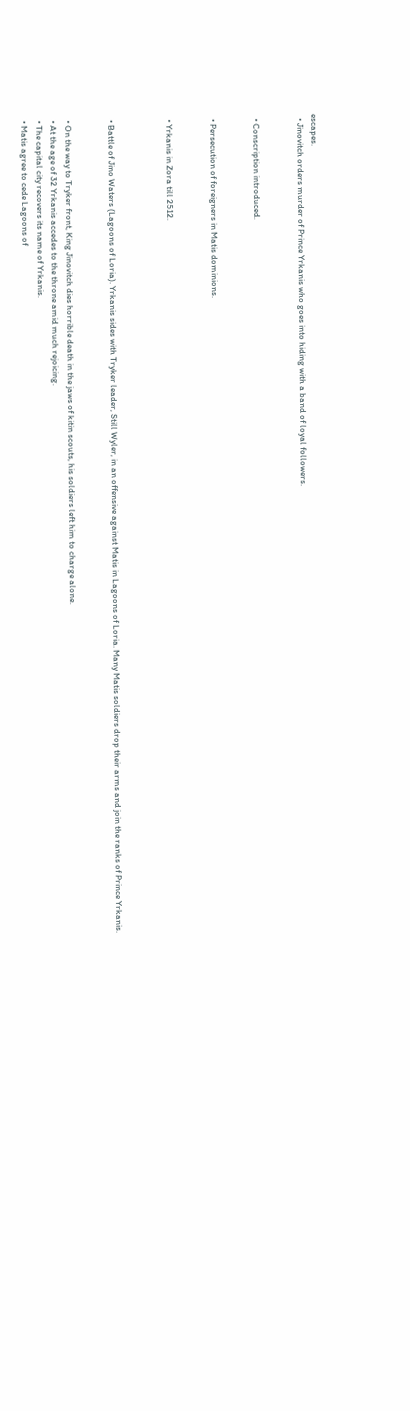escapes.
  • Jinovitch orders murder of Prince Yrkanis who goes into hiding with a band of loyal followers.


  • Conscription introduced.


  • Persecution of foreigners in Matis dominions.


  • Yrkanis in Zora till 2512.



  • Battle of Jino Waters (Lagoons of Loria). Yrkanis sides with Tryker leader, Still Wyler, in an offensive against Matis in Lagoons of Loria. Many Matis soldiers drop their arms and join the ranks of Prince Yrkanis.


  • On the way to Tryker front, King Jinovitch dies horrible death in the jaws of kitin scouts, his soldiers left him to charge alone.
  • At the age of 32 Yrkanis accedes to the throne amid much rejoicing.
  • The capital city recovers its name of Yrkanis.
  • Matis agree to cede Lagoons of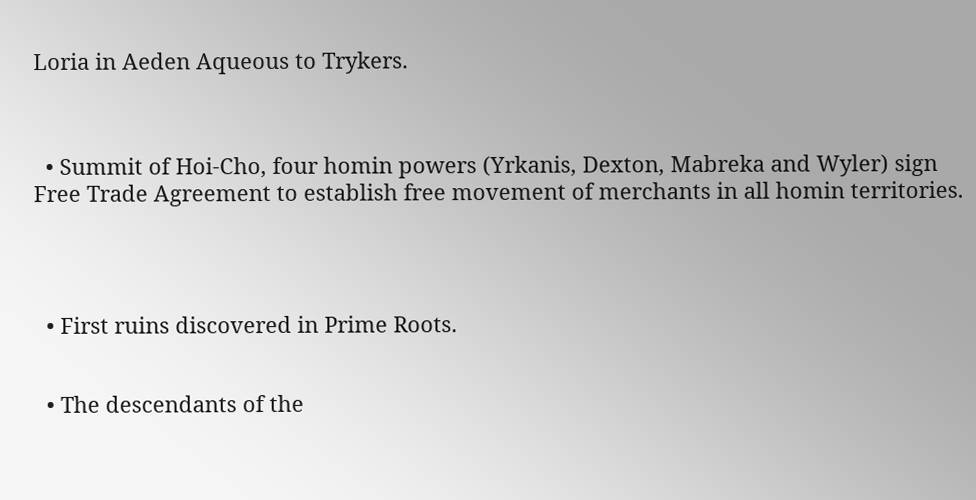Loria in Aeden Aqueous to Trykers.



  • Summit of Hoi-Cho, four homin powers (Yrkanis, Dexton, Mabreka and Wyler) sign Free Trade Agreement to establish free movement of merchants in all homin territories.




  • First ruins discovered in Prime Roots.


  • The descendants of the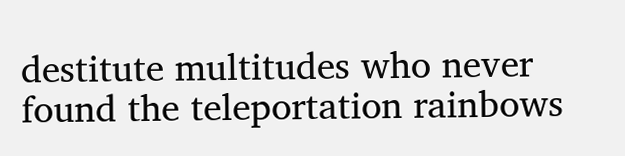destitute multitudes who never found the teleportation rainbows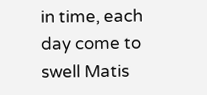in time, each day come to swell Matis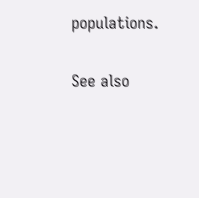populations.

See also